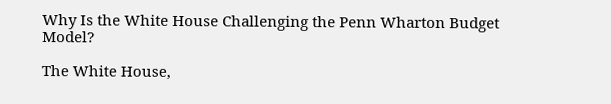Why Is the White House Challenging the Penn Wharton Budget Model?

The White House,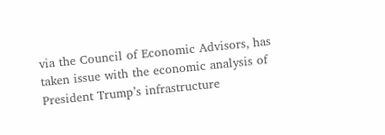via the Council of Economic Advisors, has taken issue with the economic analysis of President Trump’s infrastructure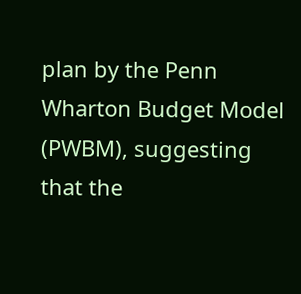plan by the Penn Wharton Budget Model (PWBM), suggesting that the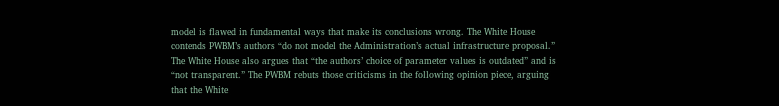model is flawed in fundamental ways that make its conclusions wrong. The White House contends PWBM’s authors “do not model the Administration’s actual infrastructure proposal.” The White House also argues that “the authors’ choice of parameter values is outdated” and is “not transparent.” The PWBM rebuts those criticisms in the following opinion piece, arguing that the White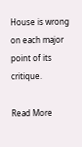House is wrong on each major point of its critique.

Read More